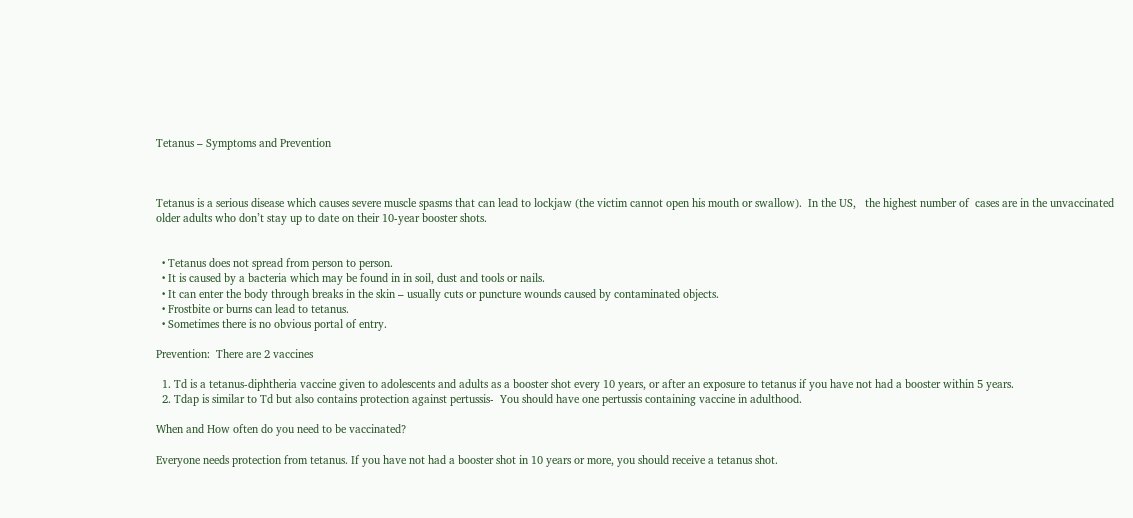Tetanus – Symptoms and Prevention



Tetanus is a serious disease which causes severe muscle spasms that can lead to lockjaw (the victim cannot open his mouth or swallow).  In the US,   the highest number of  cases are in the unvaccinated older adults who don’t stay up to date on their 10-year booster shots.


  • Tetanus does not spread from person to person.
  • It is caused by a bacteria which may be found in in soil, dust and tools or nails.
  • It can enter the body through breaks in the skin – usually cuts or puncture wounds caused by contaminated objects.
  • Frostbite or burns can lead to tetanus.
  • Sometimes there is no obvious portal of entry.

Prevention:  There are 2 vaccines

  1. Td is a tetanus-diphtheria vaccine given to adolescents and adults as a booster shot every 10 years, or after an exposure to tetanus if you have not had a booster within 5 years.
  2. Tdap is similar to Td but also contains protection against pertussis-  You should have one pertussis containing vaccine in adulthood.

When and How often do you need to be vaccinated?

Everyone needs protection from tetanus. If you have not had a booster shot in 10 years or more, you should receive a tetanus shot.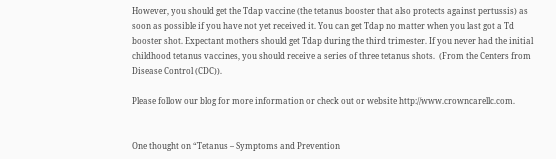However, you should get the Tdap vaccine (the tetanus booster that also protects against pertussis) as soon as possible if you have not yet received it. You can get Tdap no matter when you last got a Td booster shot. Expectant mothers should get Tdap during the third trimester. If you never had the initial childhood tetanus vaccines, you should receive a series of three tetanus shots.  (From the Centers from Disease Control (CDC)).

Please follow our blog for more information or check out or website http://www.crowncarellc.com.


One thought on “Tetanus – Symptoms and Prevention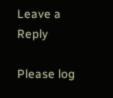Leave a Reply

Please log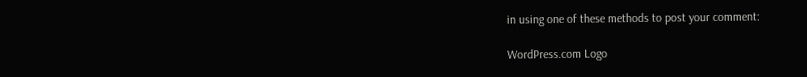in using one of these methods to post your comment:

WordPress.com Logo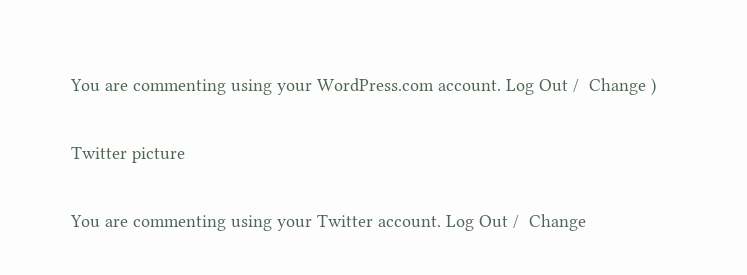You are commenting using your WordPress.com account. Log Out /  Change )

Twitter picture

You are commenting using your Twitter account. Log Out /  Change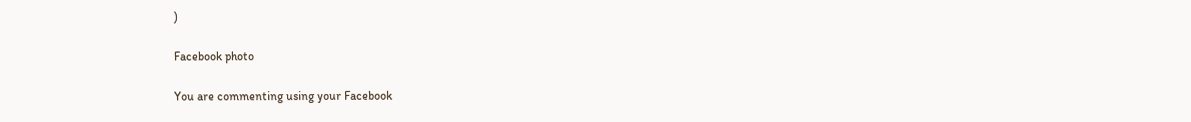)

Facebook photo

You are commenting using your Facebook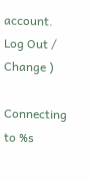account. Log Out /  Change )

Connecting to %s